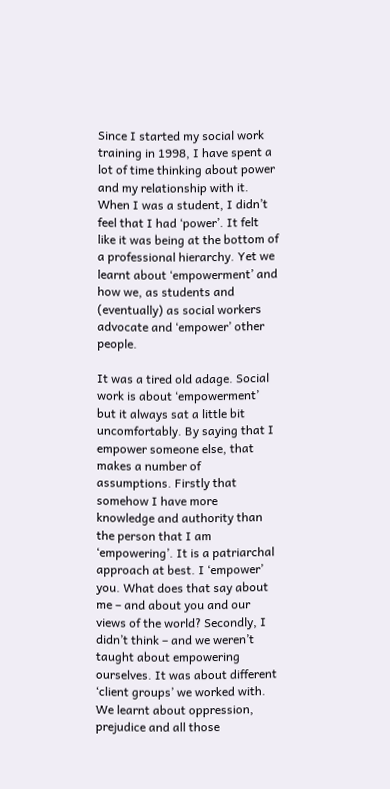Since I started my social work training in 1998, I have spent a lot of time thinking about power and my relationship with it. When I was a student, I didn’t feel that I had ‘power’. It felt like it was being at the bottom of a professional hierarchy. Yet we learnt about ‘empowerment’ and how we, as students and (eventually) as social workers advocate and ‘empower’ other people.

It was a tired old adage. Social work is about ‘empowerment’ but it always sat a little bit uncomfortably. By saying that I empower someone else, that makes a number of assumptions. Firstly that somehow I have more knowledge and authority than the person that I am ‘empowering’. It is a patriarchal approach at best. I ‘empower’ you. What does that say about me – and about you and our views of the world? Secondly, I didn’t think – and we weren’t taught about empowering ourselves. It was about different ‘client groups’ we worked with. We learnt about oppression, prejudice and all those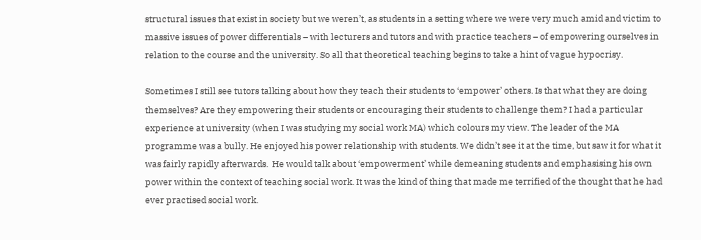structural issues that exist in society but we weren’t, as students in a setting where we were very much amid and victim to massive issues of power differentials – with lecturers and tutors and with practice teachers – of empowering ourselves in relation to the course and the university. So all that theoretical teaching begins to take a hint of vague hypocrisy.

Sometimes I still see tutors talking about how they teach their students to ‘empower’ others. Is that what they are doing themselves? Are they empowering their students or encouraging their students to challenge them? I had a particular experience at university (when I was studying my social work MA) which colours my view. The leader of the MA programme was a bully. He enjoyed his power relationship with students. We didn’t see it at the time, but saw it for what it was fairly rapidly afterwards.  He would talk about ‘empowerment’ while demeaning students and emphasising his own power within the context of teaching social work. It was the kind of thing that made me terrified of the thought that he had ever practised social work.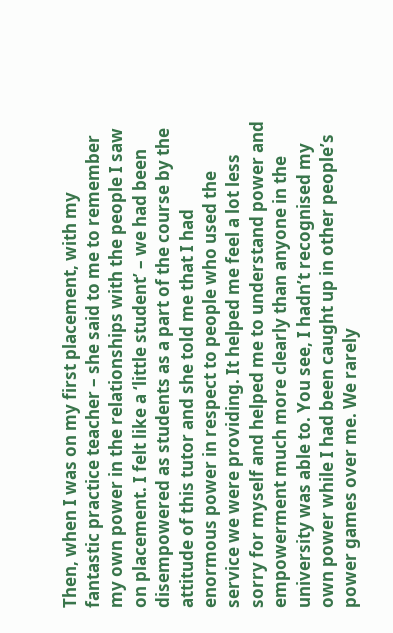Then, when I was on my first placement, with my fantastic practice teacher – she said to me to remember my own power in the relationships with the people I saw on placement. I felt like a ‘little student’ – we had been disempowered as students as a part of the course by the attitude of this tutor and she told me that I had enormous power in respect to people who used the service we were providing. It helped me feel a lot less sorry for myself and helped me to understand power and empowerment much more clearly than anyone in the university was able to. You see, I hadn’t recognised my own power while I had been caught up in other people’s power games over me. We rarely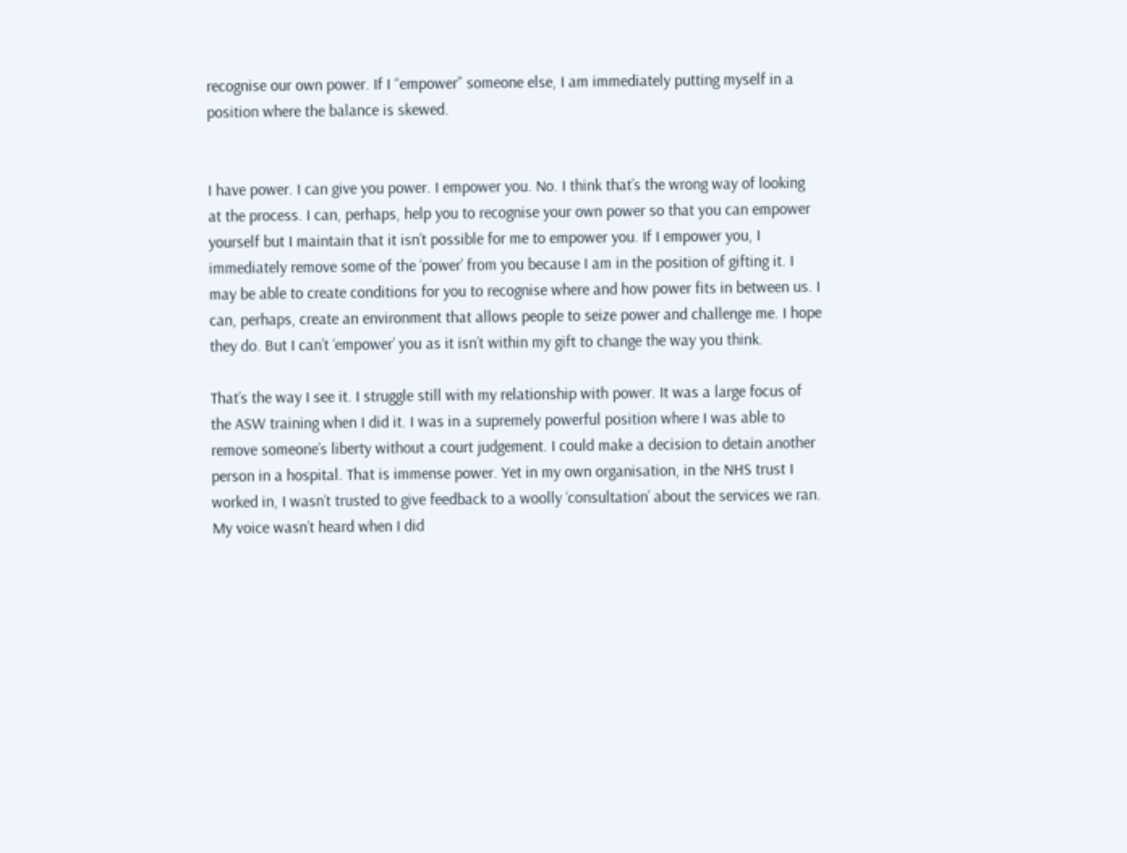recognise our own power. If I “empower” someone else, I am immediately putting myself in a position where the balance is skewed.


I have power. I can give you power. I empower you. No. I think that’s the wrong way of looking at the process. I can, perhaps, help you to recognise your own power so that you can empower yourself but I maintain that it isn’t possible for me to empower you. If I empower you, I immediately remove some of the ‘power’ from you because I am in the position of gifting it. I may be able to create conditions for you to recognise where and how power fits in between us. I can, perhaps, create an environment that allows people to seize power and challenge me. I hope they do. But I can’t ‘empower’ you as it isn’t within my gift to change the way you think.

That’s the way I see it. I struggle still with my relationship with power. It was a large focus of the ASW training when I did it. I was in a supremely powerful position where I was able to remove someone’s liberty without a court judgement. I could make a decision to detain another person in a hospital. That is immense power. Yet in my own organisation, in the NHS trust I worked in, I wasn’t trusted to give feedback to a woolly ‘consultation’ about the services we ran. My voice wasn’t heard when I did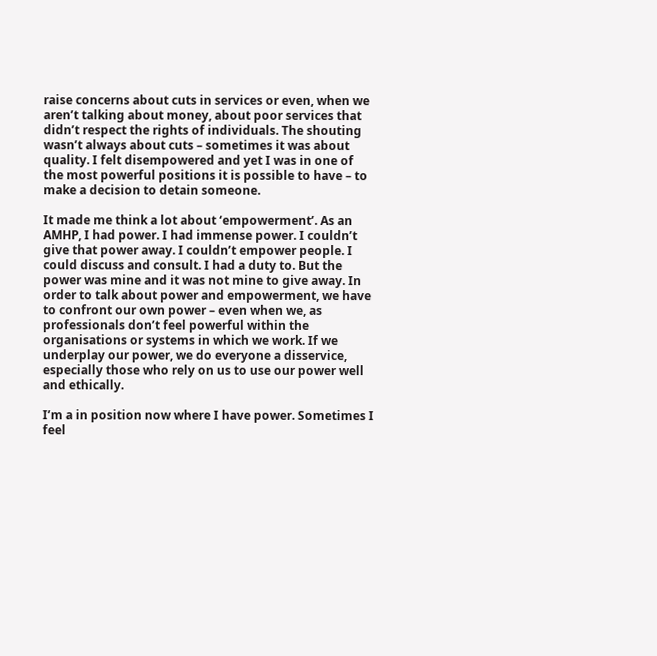raise concerns about cuts in services or even, when we aren’t talking about money, about poor services that didn’t respect the rights of individuals. The shouting wasn’t always about cuts – sometimes it was about quality. I felt disempowered and yet I was in one of the most powerful positions it is possible to have – to make a decision to detain someone.

It made me think a lot about ‘empowerment’. As an AMHP, I had power. I had immense power. I couldn’t give that power away. I couldn’t empower people. I could discuss and consult. I had a duty to. But the power was mine and it was not mine to give away. In order to talk about power and empowerment, we have to confront our own power – even when we, as professionals don’t feel powerful within the organisations or systems in which we work. If we underplay our power, we do everyone a disservice, especially those who rely on us to use our power well and ethically.

I’m a in position now where I have power. Sometimes I feel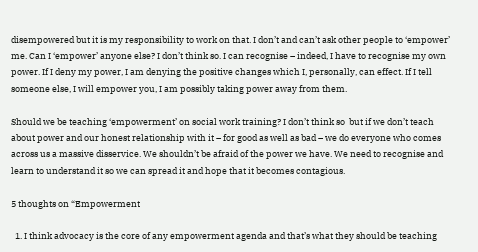disempowered but it is my responsibility to work on that. I don’t and can’t ask other people to ‘empower’ me. Can I ‘empower’ anyone else? I don’t think so. I can recognise – indeed, I have to recognise my own power. If I deny my power, I am denying the positive changes which I, personally, can effect. If I tell someone else, I will empower you, I am possibly taking power away from them.

Should we be teaching ‘empowerment’ on social work training? I don’t think so  but if we don’t teach about power and our honest relationship with it – for good as well as bad – we do everyone who comes across us a massive disservice. We shouldn’t be afraid of the power we have. We need to recognise and learn to understand it so we can spread it and hope that it becomes contagious.

5 thoughts on “Empowerment

  1. I think advocacy is the core of any empowerment agenda and that’s what they should be teaching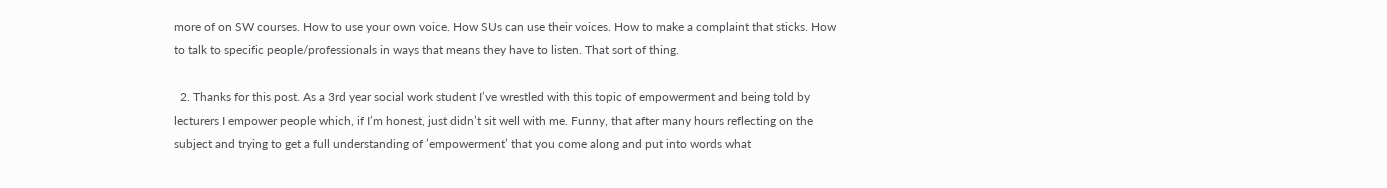more of on SW courses. How to use your own voice. How SUs can use their voices. How to make a complaint that sticks. How to talk to specific people/professionals in ways that means they have to listen. That sort of thing.

  2. Thanks for this post. As a 3rd year social work student I’ve wrestled with this topic of empowerment and being told by lecturers I empower people which, if I’m honest, just didn’t sit well with me. Funny, that after many hours reflecting on the subject and trying to get a full understanding of ’empowerment’ that you come along and put into words what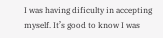I was having dificulty in accepting myself. It’s good to know I was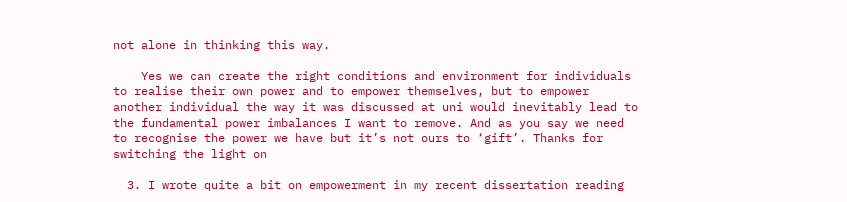not alone in thinking this way.

    Yes we can create the right conditions and environment for individuals to realise their own power and to empower themselves, but to empower another individual the way it was discussed at uni would inevitably lead to the fundamental power imbalances I want to remove. And as you say we need to recognise the power we have but it’s not ours to ‘gift’. Thanks for switching the light on

  3. I wrote quite a bit on empowerment in my recent dissertation reading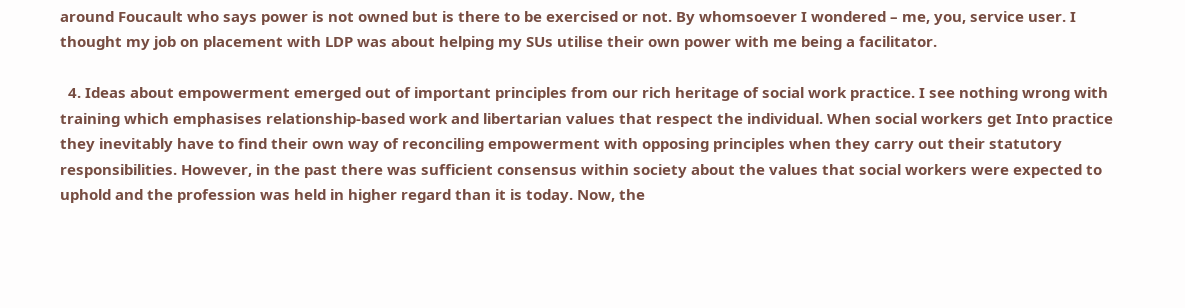around Foucault who says power is not owned but is there to be exercised or not. By whomsoever I wondered – me, you, service user. I thought my job on placement with LDP was about helping my SUs utilise their own power with me being a facilitator.

  4. Ideas about empowerment emerged out of important principles from our rich heritage of social work practice. I see nothing wrong with training which emphasises relationship-based work and libertarian values that respect the individual. When social workers get Into practice they inevitably have to find their own way of reconciling empowerment with opposing principles when they carry out their statutory responsibilities. However, in the past there was sufficient consensus within society about the values that social workers were expected to uphold and the profession was held in higher regard than it is today. Now, the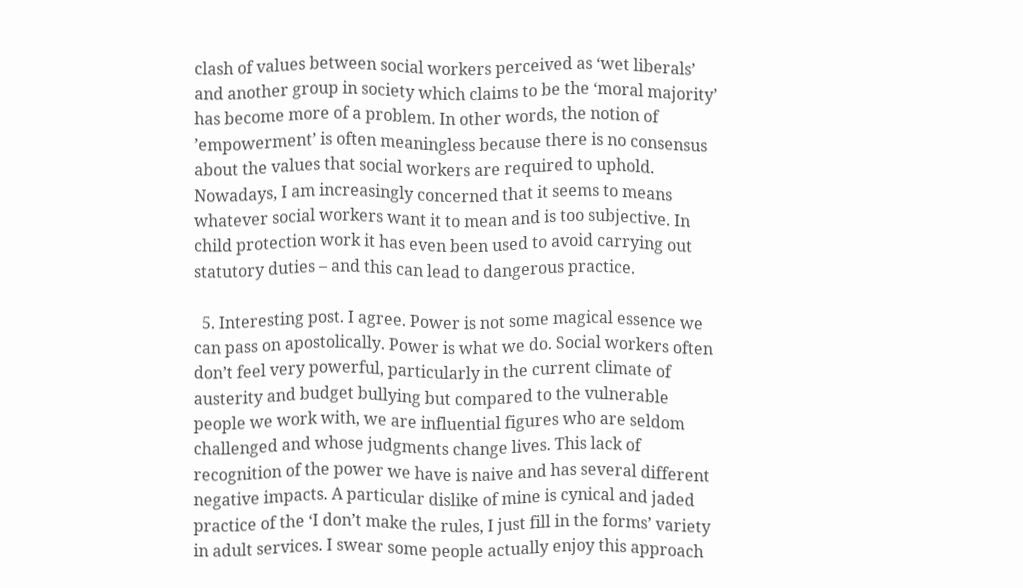clash of values between social workers perceived as ‘wet liberals’ and another group in society which claims to be the ‘moral majority’ has become more of a problem. In other words, the notion of ’empowerment’ is often meaningless because there is no consensus about the values that social workers are required to uphold. Nowadays, I am increasingly concerned that it seems to means whatever social workers want it to mean and is too subjective. In child protection work it has even been used to avoid carrying out statutory duties – and this can lead to dangerous practice.

  5. Interesting post. I agree. Power is not some magical essence we can pass on apostolically. Power is what we do. Social workers often don’t feel very powerful, particularly in the current climate of austerity and budget bullying but compared to the vulnerable people we work with, we are influential figures who are seldom challenged and whose judgments change lives. This lack of recognition of the power we have is naive and has several different negative impacts. A particular dislike of mine is cynical and jaded practice of the ‘I don’t make the rules, I just fill in the forms’ variety in adult services. I swear some people actually enjoy this approach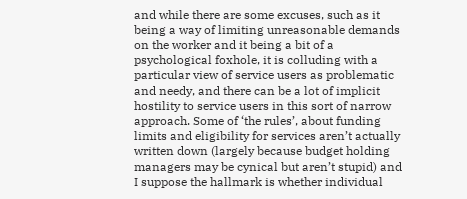and while there are some excuses, such as it being a way of limiting unreasonable demands on the worker and it being a bit of a psychological foxhole, it is colluding with a particular view of service users as problematic and needy, and there can be a lot of implicit hostility to service users in this sort of narrow approach. Some of ‘the rules’, about funding limits and eligibility for services aren’t actually written down (largely because budget holding managers may be cynical but aren’t stupid) and I suppose the hallmark is whether individual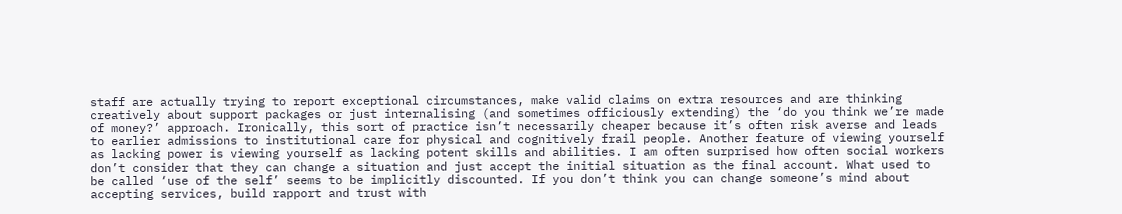staff are actually trying to report exceptional circumstances, make valid claims on extra resources and are thinking creatively about support packages or just internalising (and sometimes officiously extending) the ‘do you think we’re made of money?’ approach. Ironically, this sort of practice isn’t necessarily cheaper because it’s often risk averse and leads to earlier admissions to institutional care for physical and cognitively frail people. Another feature of viewing yourself as lacking power is viewing yourself as lacking potent skills and abilities. I am often surprised how often social workers don’t consider that they can change a situation and just accept the initial situation as the final account. What used to be called ‘use of the self’ seems to be implicitly discounted. If you don’t think you can change someone’s mind about accepting services, build rapport and trust with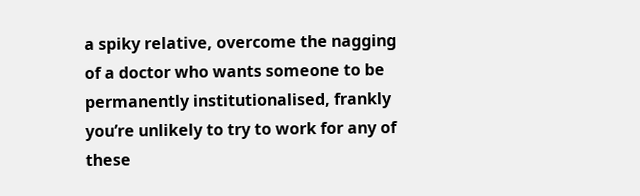a spiky relative, overcome the nagging of a doctor who wants someone to be permanently institutionalised, frankly you’re unlikely to try to work for any of these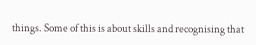things. Some of this is about skills and recognising that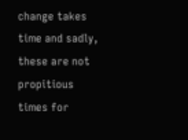change takes time and sadly, these are not propitious times for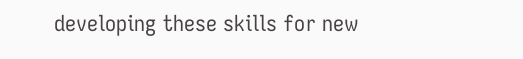developing these skills for new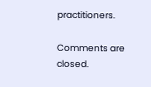practitioners.

Comments are closed.